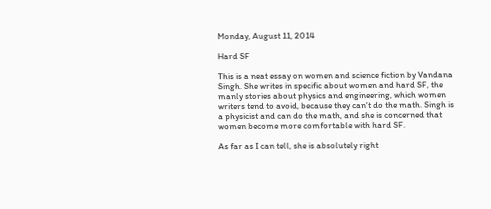Monday, August 11, 2014

Hard SF

This is a neat essay on women and science fiction by Vandana Singh. She writes in specific about women and hard SF, the manly stories about physics and engineering, which women writers tend to avoid, because they can't do the math. Singh is a physicist and can do the math, and she is concerned that women become more comfortable with hard SF.

As far as I can tell, she is absolutely right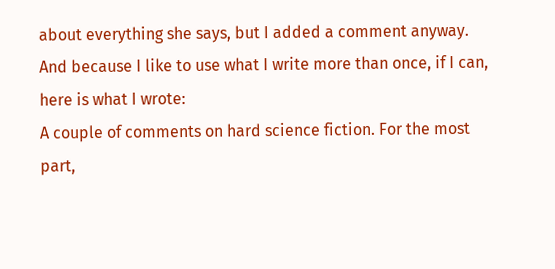about everything she says, but I added a comment anyway. And because I like to use what I write more than once, if I can, here is what I wrote:
A couple of comments on hard science fiction. For the most part,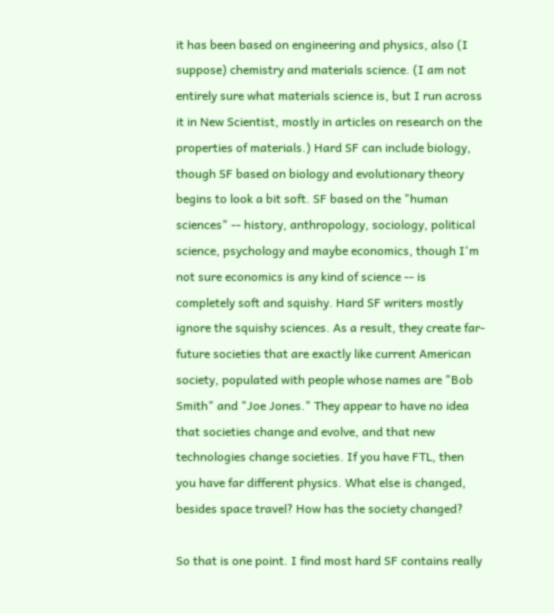it has been based on engineering and physics, also (I suppose) chemistry and materials science. (I am not entirely sure what materials science is, but I run across it in New Scientist, mostly in articles on research on the properties of materials.) Hard SF can include biology, though SF based on biology and evolutionary theory begins to look a bit soft. SF based on the "human sciences" -- history, anthropology, sociology, political science, psychology and maybe economics, though I'm not sure economics is any kind of science -- is completely soft and squishy. Hard SF writers mostly ignore the squishy sciences. As a result, they create far-future societies that are exactly like current American society, populated with people whose names are "Bob Smith" and "Joe Jones." They appear to have no idea that societies change and evolve, and that new technologies change societies. If you have FTL, then you have far different physics. What else is changed, besides space travel? How has the society changed?

So that is one point. I find most hard SF contains really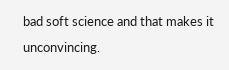bad soft science and that makes it unconvincing.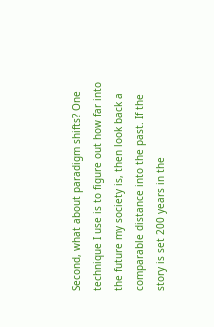Second, what about paradigm shifts? One technique I use is to figure out how far into the future my society is, then look back a comparable distance into the past. If the story is set 200 years in the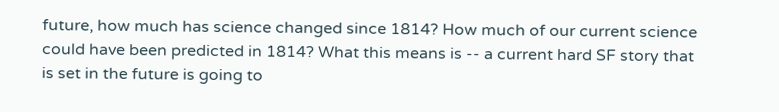future, how much has science changed since 1814? How much of our current science could have been predicted in 1814? What this means is -- a current hard SF story that is set in the future is going to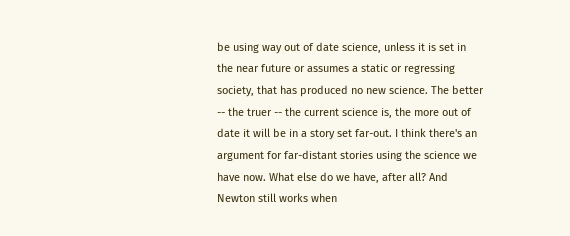be using way out of date science, unless it is set in the near future or assumes a static or regressing society, that has produced no new science. The better -- the truer -- the current science is, the more out of date it will be in a story set far-out. I think there's an argument for far-distant stories using the science we have now. What else do we have, after all? And Newton still works when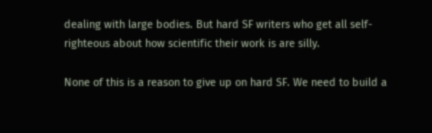dealing with large bodies. But hard SF writers who get all self-righteous about how scientific their work is are silly.

None of this is a reason to give up on hard SF. We need to build a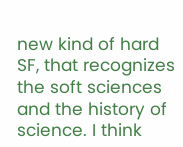new kind of hard SF, that recognizes the soft sciences and the history of science. I think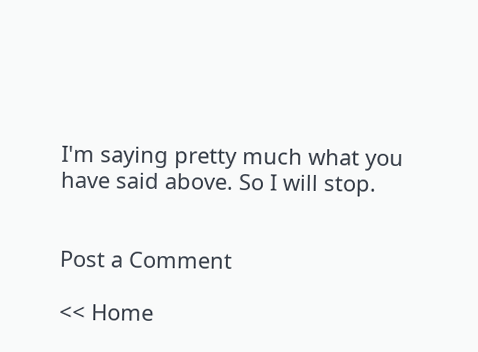I'm saying pretty much what you have said above. So I will stop.


Post a Comment

<< Home